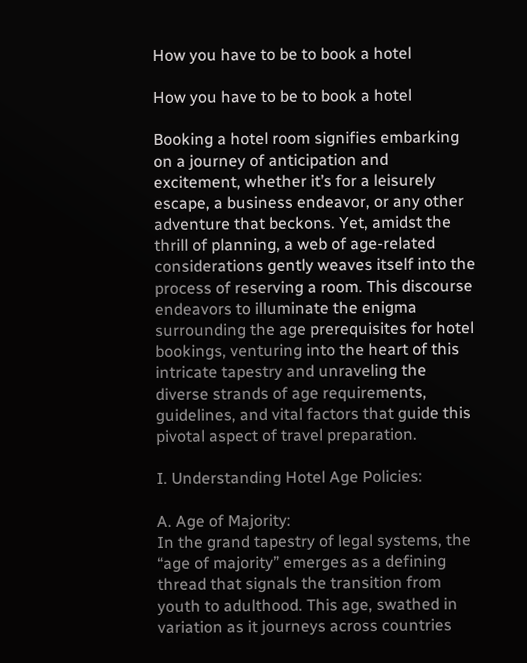How you have to be to book a hotel

How you have to be to book a hotel

Booking a hotel room signifies embarking on a journey of anticipation and excitement, whether it’s for a leisurely escape, a business endeavor, or any other adventure that beckons. Yet, amidst the thrill of planning, a web of age-related considerations gently weaves itself into the process of reserving a room. This discourse endeavors to illuminate the enigma surrounding the age prerequisites for hotel bookings, venturing into the heart of this intricate tapestry and unraveling the diverse strands of age requirements, guidelines, and vital factors that guide this pivotal aspect of travel preparation.

I. Understanding Hotel Age Policies:

A. Age of Majority:
In the grand tapestry of legal systems, the “age of majority” emerges as a defining thread that signals the transition from youth to adulthood. This age, swathed in variation as it journeys across countries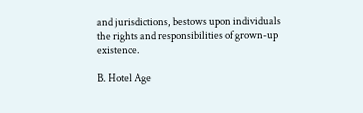and jurisdictions, bestows upon individuals the rights and responsibilities of grown-up existence.

B. Hotel Age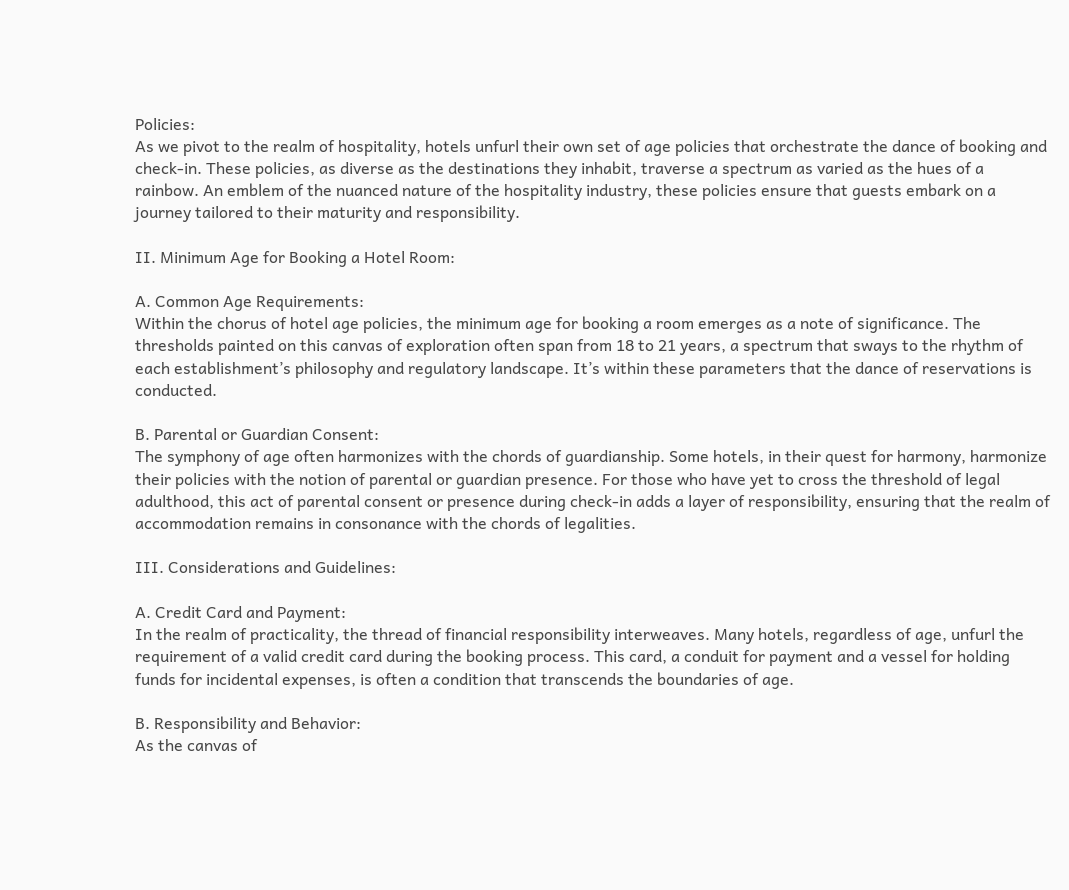Policies:
As we pivot to the realm of hospitality, hotels unfurl their own set of age policies that orchestrate the dance of booking and check-in. These policies, as diverse as the destinations they inhabit, traverse a spectrum as varied as the hues of a rainbow. An emblem of the nuanced nature of the hospitality industry, these policies ensure that guests embark on a journey tailored to their maturity and responsibility.

II. Minimum Age for Booking a Hotel Room:

A. Common Age Requirements:
Within the chorus of hotel age policies, the minimum age for booking a room emerges as a note of significance. The thresholds painted on this canvas of exploration often span from 18 to 21 years, a spectrum that sways to the rhythm of each establishment’s philosophy and regulatory landscape. It’s within these parameters that the dance of reservations is conducted.

B. Parental or Guardian Consent:
The symphony of age often harmonizes with the chords of guardianship. Some hotels, in their quest for harmony, harmonize their policies with the notion of parental or guardian presence. For those who have yet to cross the threshold of legal adulthood, this act of parental consent or presence during check-in adds a layer of responsibility, ensuring that the realm of accommodation remains in consonance with the chords of legalities.

III. Considerations and Guidelines:

A. Credit Card and Payment:
In the realm of practicality, the thread of financial responsibility interweaves. Many hotels, regardless of age, unfurl the requirement of a valid credit card during the booking process. This card, a conduit for payment and a vessel for holding funds for incidental expenses, is often a condition that transcends the boundaries of age.

B. Responsibility and Behavior:
As the canvas of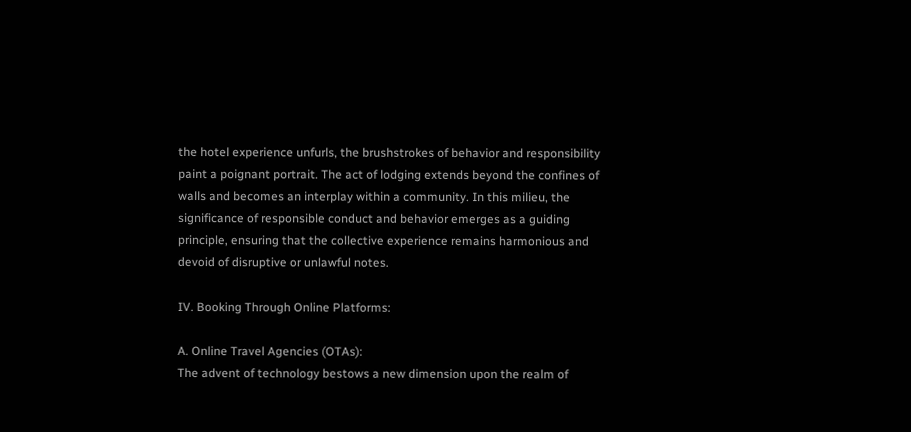the hotel experience unfurls, the brushstrokes of behavior and responsibility paint a poignant portrait. The act of lodging extends beyond the confines of walls and becomes an interplay within a community. In this milieu, the significance of responsible conduct and behavior emerges as a guiding principle, ensuring that the collective experience remains harmonious and devoid of disruptive or unlawful notes.

IV. Booking Through Online Platforms:

A. Online Travel Agencies (OTAs):
The advent of technology bestows a new dimension upon the realm of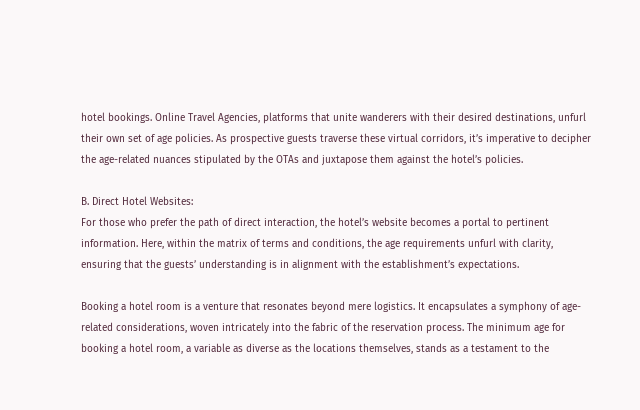hotel bookings. Online Travel Agencies, platforms that unite wanderers with their desired destinations, unfurl their own set of age policies. As prospective guests traverse these virtual corridors, it’s imperative to decipher the age-related nuances stipulated by the OTAs and juxtapose them against the hotel’s policies.

B. Direct Hotel Websites:
For those who prefer the path of direct interaction, the hotel’s website becomes a portal to pertinent information. Here, within the matrix of terms and conditions, the age requirements unfurl with clarity, ensuring that the guests’ understanding is in alignment with the establishment’s expectations.

Booking a hotel room is a venture that resonates beyond mere logistics. It encapsulates a symphony of age-related considerations, woven intricately into the fabric of the reservation process. The minimum age for booking a hotel room, a variable as diverse as the locations themselves, stands as a testament to the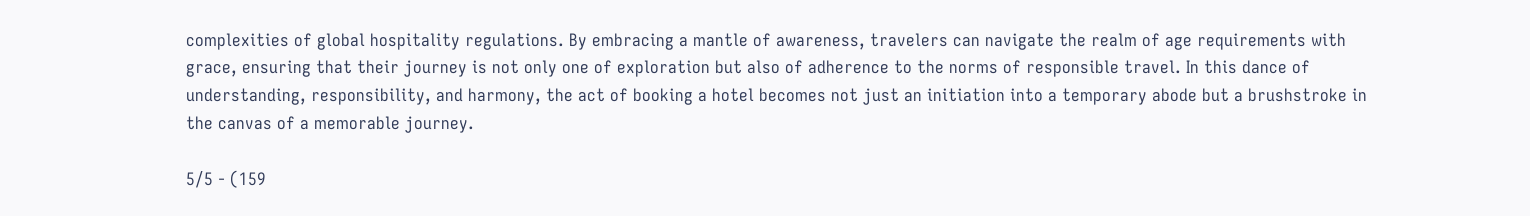complexities of global hospitality regulations. By embracing a mantle of awareness, travelers can navigate the realm of age requirements with grace, ensuring that their journey is not only one of exploration but also of adherence to the norms of responsible travel. In this dance of understanding, responsibility, and harmony, the act of booking a hotel becomes not just an initiation into a temporary abode but a brushstroke in the canvas of a memorable journey.

5/5 - (159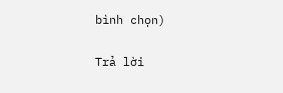bình chọn)

Trả lời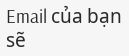Email của bạn sẽ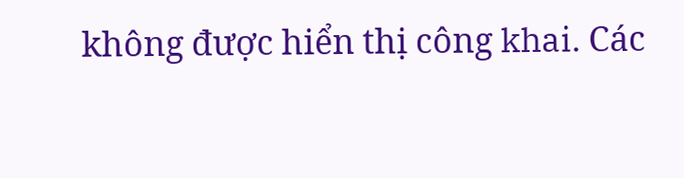không được hiển thị công khai. Các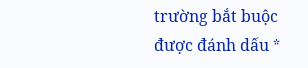trường bắt buộc được đánh dấu *